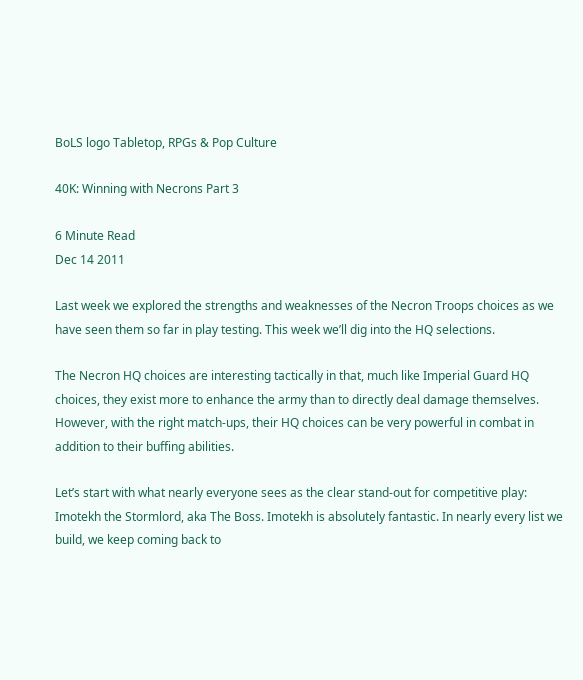BoLS logo Tabletop, RPGs & Pop Culture

40K: Winning with Necrons Part 3

6 Minute Read
Dec 14 2011

Last week we explored the strengths and weaknesses of the Necron Troops choices as we have seen them so far in play testing. This week we’ll dig into the HQ selections.

The Necron HQ choices are interesting tactically in that, much like Imperial Guard HQ choices, they exist more to enhance the army than to directly deal damage themselves. However, with the right match-ups, their HQ choices can be very powerful in combat in addition to their buffing abilities.

Let’s start with what nearly everyone sees as the clear stand-out for competitive play: Imotekh the Stormlord, aka The Boss. Imotekh is absolutely fantastic. In nearly every list we build, we keep coming back to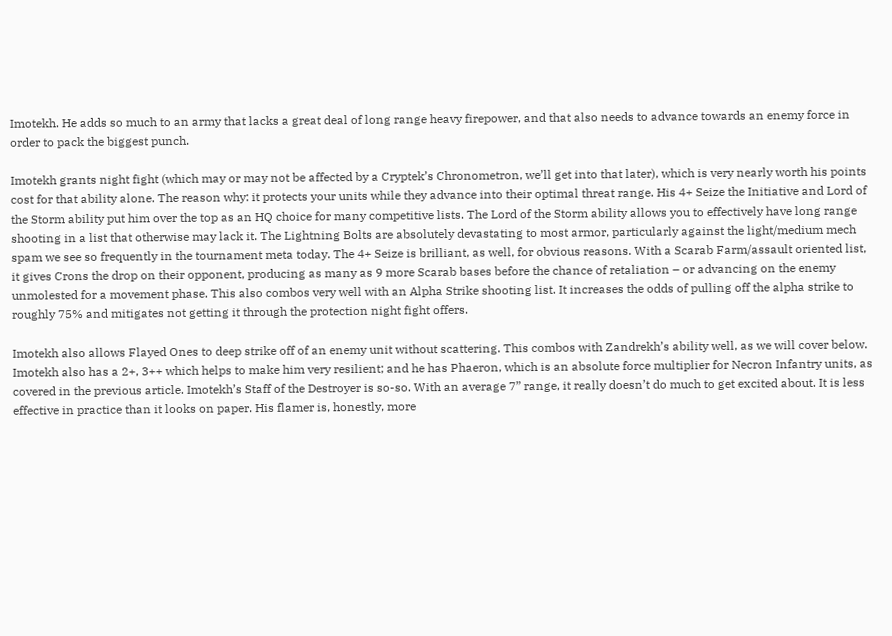Imotekh. He adds so much to an army that lacks a great deal of long range heavy firepower, and that also needs to advance towards an enemy force in order to pack the biggest punch.

Imotekh grants night fight (which may or may not be affected by a Cryptek’s Chronometron, we’ll get into that later), which is very nearly worth his points cost for that ability alone. The reason why: it protects your units while they advance into their optimal threat range. His 4+ Seize the Initiative and Lord of the Storm ability put him over the top as an HQ choice for many competitive lists. The Lord of the Storm ability allows you to effectively have long range shooting in a list that otherwise may lack it. The Lightning Bolts are absolutely devastating to most armor, particularly against the light/medium mech spam we see so frequently in the tournament meta today. The 4+ Seize is brilliant, as well, for obvious reasons. With a Scarab Farm/assault oriented list, it gives Crons the drop on their opponent, producing as many as 9 more Scarab bases before the chance of retaliation – or advancing on the enemy unmolested for a movement phase. This also combos very well with an Alpha Strike shooting list. It increases the odds of pulling off the alpha strike to roughly 75% and mitigates not getting it through the protection night fight offers.

Imotekh also allows Flayed Ones to deep strike off of an enemy unit without scattering. This combos with Zandrekh’s ability well, as we will cover below.
Imotekh also has a 2+, 3++ which helps to make him very resilient; and he has Phaeron, which is an absolute force multiplier for Necron Infantry units, as covered in the previous article. Imotekh’s Staff of the Destroyer is so-so. With an average 7” range, it really doesn’t do much to get excited about. It is less effective in practice than it looks on paper. His flamer is, honestly, more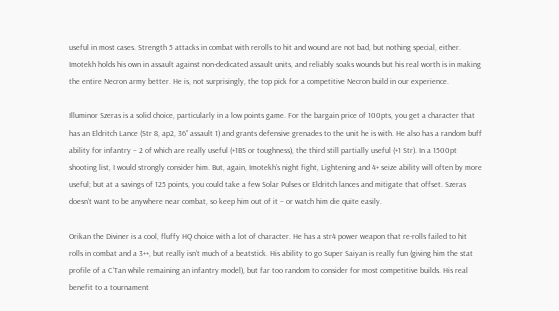useful in most cases. Strength 5 attacks in combat with rerolls to hit and wound are not bad, but nothing special, either. Imotekh holds his own in assault against non-dedicated assault units, and reliably soaks wounds but his real worth is in making the entire Necron army better. He is, not surprisingly, the top pick for a competitive Necron build in our experience.

Illuminor Szeras is a solid choice, particularly in a low points game. For the bargain price of 100pts, you get a character that has an Eldritch Lance (Str 8, ap2, 36” assault 1) and grants defensive grenades to the unit he is with. He also has a random buff ability for infantry – 2 of which are really useful (+1BS or toughness), the third still partially useful (+1 Str). In a 1500pt shooting list, I would strongly consider him. But, again, Imotekh’s night fight, Lightening and 4+ seize ability will often by more useful; but at a savings of 125 points, you could take a few Solar Pulses or Eldritch lances and mitigate that offset. Szeras doesn’t want to be anywhere near combat, so keep him out of it – or watch him die quite easily.

Orikan the Diviner is a cool, fluffy HQ choice with a lot of character. He has a str4 power weapon that re-rolls failed to hit rolls in combat and a 3++, but really isn’t much of a beatstick. His ability to go Super Saiyan is really fun (giving him the stat profile of a C’Tan while remaining an infantry model), but far too random to consider for most competitive builds. His real benefit to a tournament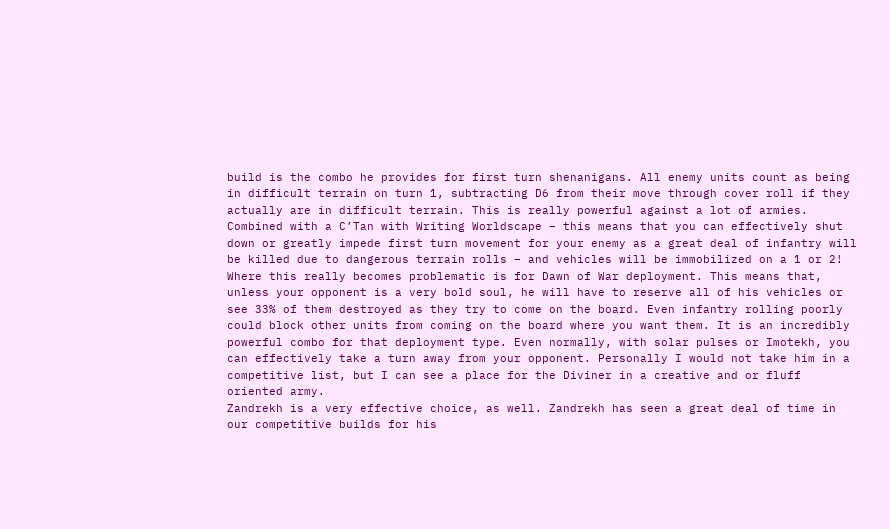build is the combo he provides for first turn shenanigans. All enemy units count as being in difficult terrain on turn 1, subtracting D6 from their move through cover roll if they actually are in difficult terrain. This is really powerful against a lot of armies. Combined with a C’Tan with Writing Worldscape – this means that you can effectively shut down or greatly impede first turn movement for your enemy as a great deal of infantry will be killed due to dangerous terrain rolls – and vehicles will be immobilized on a 1 or 2! Where this really becomes problematic is for Dawn of War deployment. This means that, unless your opponent is a very bold soul, he will have to reserve all of his vehicles or see 33% of them destroyed as they try to come on the board. Even infantry rolling poorly could block other units from coming on the board where you want them. It is an incredibly powerful combo for that deployment type. Even normally, with solar pulses or Imotekh, you can effectively take a turn away from your opponent. Personally I would not take him in a competitive list, but I can see a place for the Diviner in a creative and or fluff oriented army.
Zandrekh is a very effective choice, as well. Zandrekh has seen a great deal of time in our competitive builds for his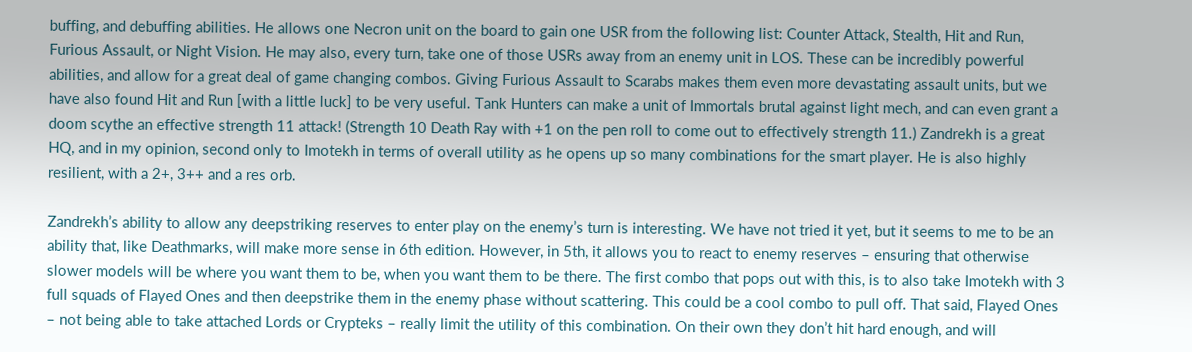buffing, and debuffing abilities. He allows one Necron unit on the board to gain one USR from the following list: Counter Attack, Stealth, Hit and Run, Furious Assault, or Night Vision. He may also, every turn, take one of those USRs away from an enemy unit in LOS. These can be incredibly powerful abilities, and allow for a great deal of game changing combos. Giving Furious Assault to Scarabs makes them even more devastating assault units, but we have also found Hit and Run [with a little luck] to be very useful. Tank Hunters can make a unit of Immortals brutal against light mech, and can even grant a doom scythe an effective strength 11 attack! (Strength 10 Death Ray with +1 on the pen roll to come out to effectively strength 11.) Zandrekh is a great HQ, and in my opinion, second only to Imotekh in terms of overall utility as he opens up so many combinations for the smart player. He is also highly resilient, with a 2+, 3++ and a res orb.

Zandrekh’s ability to allow any deepstriking reserves to enter play on the enemy’s turn is interesting. We have not tried it yet, but it seems to me to be an ability that, like Deathmarks, will make more sense in 6th edition. However, in 5th, it allows you to react to enemy reserves – ensuring that otherwise slower models will be where you want them to be, when you want them to be there. The first combo that pops out with this, is to also take Imotekh with 3 full squads of Flayed Ones and then deepstrike them in the enemy phase without scattering. This could be a cool combo to pull off. That said, Flayed Ones – not being able to take attached Lords or Crypteks – really limit the utility of this combination. On their own they don’t hit hard enough, and will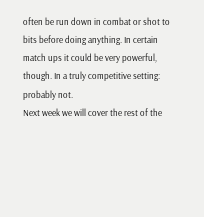often be run down in combat or shot to bits before doing anything. In certain match ups it could be very powerful, though. In a truly competitive setting: probably not.
Next week we will cover the rest of the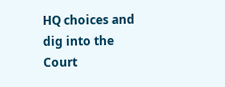HQ choices and dig into the Court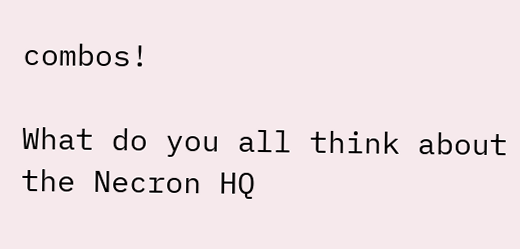combos!

What do you all think about the Necron HQ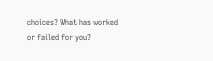choices? What has worked or failed for you?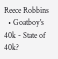Reece Robbins
  • Goatboy's 40k - State of 40k?